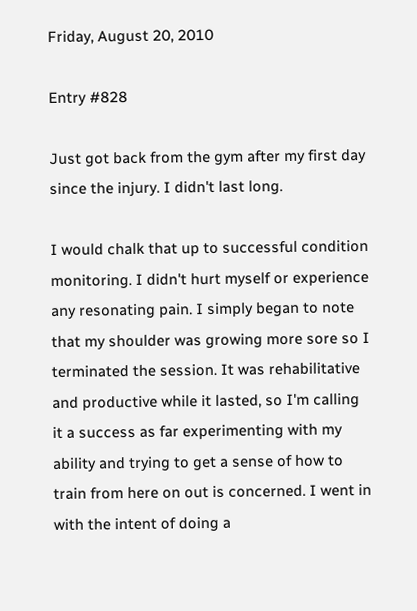Friday, August 20, 2010

Entry #828

Just got back from the gym after my first day since the injury. I didn't last long.

I would chalk that up to successful condition monitoring. I didn't hurt myself or experience any resonating pain. I simply began to note that my shoulder was growing more sore so I terminated the session. It was rehabilitative and productive while it lasted, so I'm calling it a success as far experimenting with my ability and trying to get a sense of how to train from here on out is concerned. I went in with the intent of doing a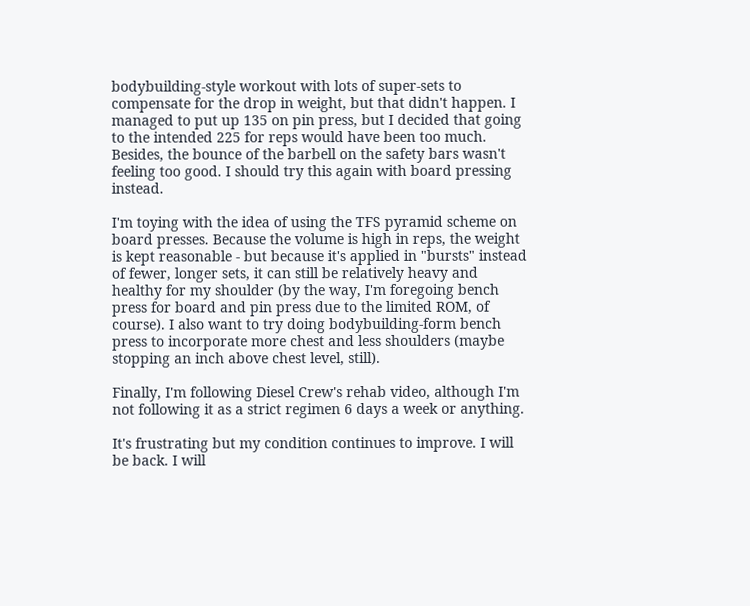bodybuilding-style workout with lots of super-sets to compensate for the drop in weight, but that didn't happen. I managed to put up 135 on pin press, but I decided that going to the intended 225 for reps would have been too much. Besides, the bounce of the barbell on the safety bars wasn't feeling too good. I should try this again with board pressing instead.

I'm toying with the idea of using the TFS pyramid scheme on board presses. Because the volume is high in reps, the weight is kept reasonable - but because it's applied in "bursts" instead of fewer, longer sets, it can still be relatively heavy and healthy for my shoulder (by the way, I'm foregoing bench press for board and pin press due to the limited ROM, of course). I also want to try doing bodybuilding-form bench press to incorporate more chest and less shoulders (maybe stopping an inch above chest level, still).

Finally, I'm following Diesel Crew's rehab video, although I'm not following it as a strict regimen 6 days a week or anything.

It's frustrating but my condition continues to improve. I will be back. I will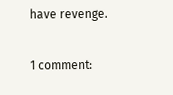have revenge.

1 comment: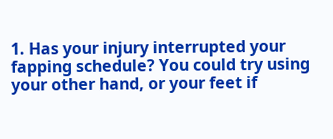1. Has your injury interrupted your fapping schedule? You could try using your other hand, or your feet if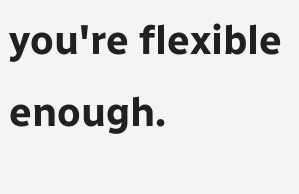you're flexible enough.